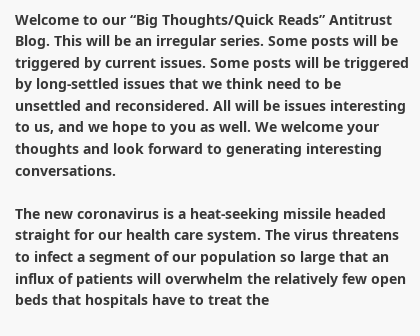Welcome to our “Big Thoughts/Quick Reads” Antitrust Blog. This will be an irregular series. Some posts will be triggered by current issues. Some posts will be triggered by long-settled issues that we think need to be unsettled and reconsidered. All will be issues interesting to us, and we hope to you as well. We welcome your thoughts and look forward to generating interesting conversations.

The new coronavirus is a heat-seeking missile headed straight for our health care system. The virus threatens to infect a segment of our population so large that an influx of patients will overwhelm the relatively few open beds that hospitals have to treat the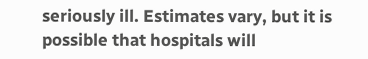seriously ill. Estimates vary, but it is possible that hospitals will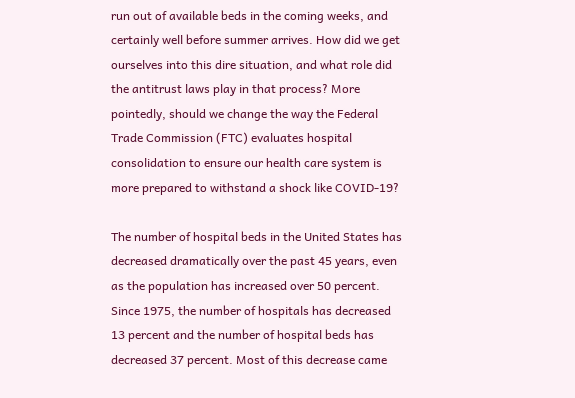run out of available beds in the coming weeks, and certainly well before summer arrives. How did we get ourselves into this dire situation, and what role did the antitrust laws play in that process? More pointedly, should we change the way the Federal Trade Commission (FTC) evaluates hospital consolidation to ensure our health care system is more prepared to withstand a shock like COVID-19?

The number of hospital beds in the United States has decreased dramatically over the past 45 years, even as the population has increased over 50 percent. Since 1975, the number of hospitals has decreased 13 percent and the number of hospital beds has decreased 37 percent. Most of this decrease came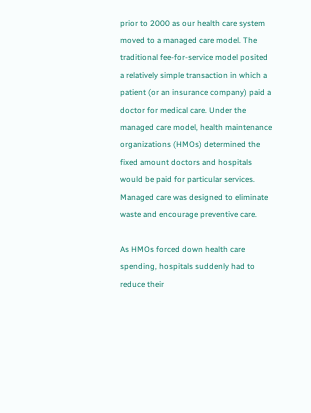prior to 2000 as our health care system moved to a managed care model. The traditional fee-for-service model posited a relatively simple transaction in which a patient (or an insurance company) paid a doctor for medical care. Under the managed care model, health maintenance organizations (HMOs) determined the fixed amount doctors and hospitals would be paid for particular services. Managed care was designed to eliminate waste and encourage preventive care.

As HMOs forced down health care spending, hospitals suddenly had to reduce their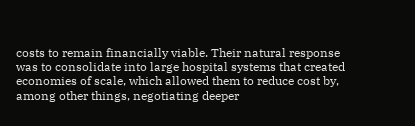costs to remain financially viable. Their natural response was to consolidate into large hospital systems that created economies of scale, which allowed them to reduce cost by, among other things, negotiating deeper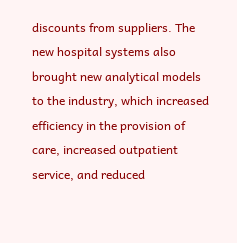discounts from suppliers. The new hospital systems also brought new analytical models to the industry, which increased efficiency in the provision of care, increased outpatient service, and reduced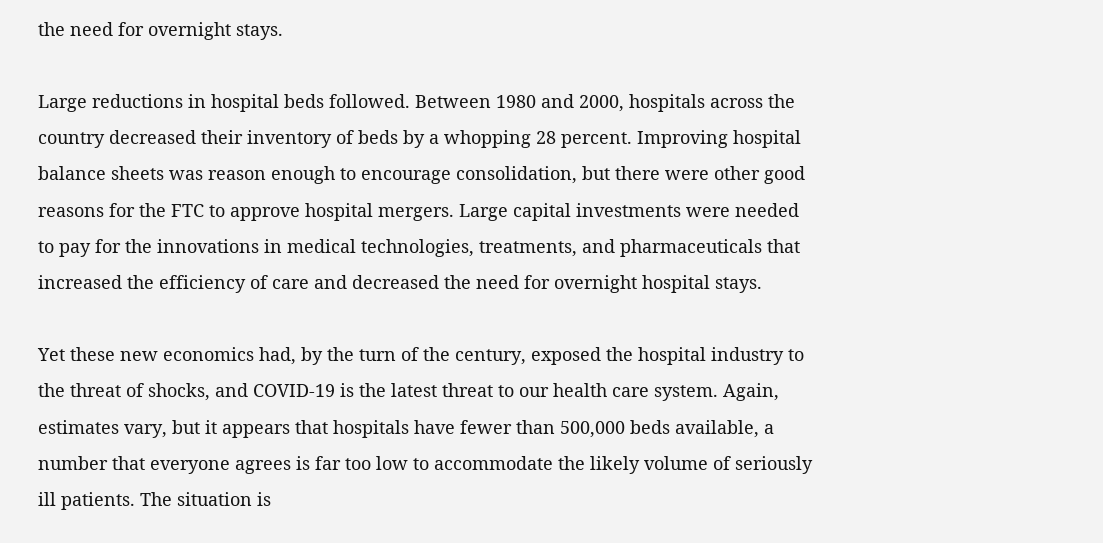the need for overnight stays.

Large reductions in hospital beds followed. Between 1980 and 2000, hospitals across the country decreased their inventory of beds by a whopping 28 percent. Improving hospital balance sheets was reason enough to encourage consolidation, but there were other good reasons for the FTC to approve hospital mergers. Large capital investments were needed to pay for the innovations in medical technologies, treatments, and pharmaceuticals that increased the efficiency of care and decreased the need for overnight hospital stays.

Yet these new economics had, by the turn of the century, exposed the hospital industry to the threat of shocks, and COVID-19 is the latest threat to our health care system. Again, estimates vary, but it appears that hospitals have fewer than 500,000 beds available, a number that everyone agrees is far too low to accommodate the likely volume of seriously ill patients. The situation is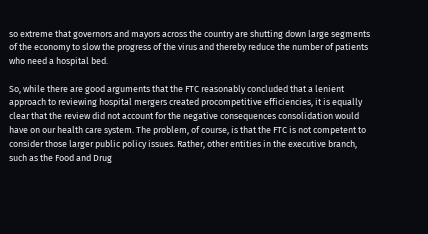so extreme that governors and mayors across the country are shutting down large segments of the economy to slow the progress of the virus and thereby reduce the number of patients who need a hospital bed.

So, while there are good arguments that the FTC reasonably concluded that a lenient approach to reviewing hospital mergers created procompetitive efficiencies, it is equally clear that the review did not account for the negative consequences consolidation would have on our health care system. The problem, of course, is that the FTC is not competent to consider those larger public policy issues. Rather, other entities in the executive branch, such as the Food and Drug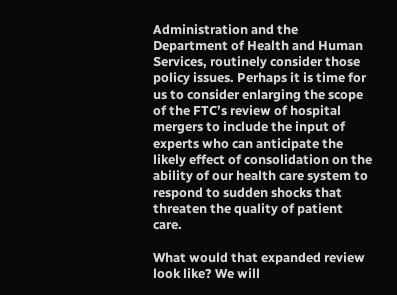Administration and the Department of Health and Human Services, routinely consider those policy issues. Perhaps it is time for us to consider enlarging the scope of the FTC’s review of hospital mergers to include the input of experts who can anticipate the likely effect of consolidation on the ability of our health care system to respond to sudden shocks that threaten the quality of patient care.

What would that expanded review look like? We will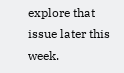explore that issue later this week.